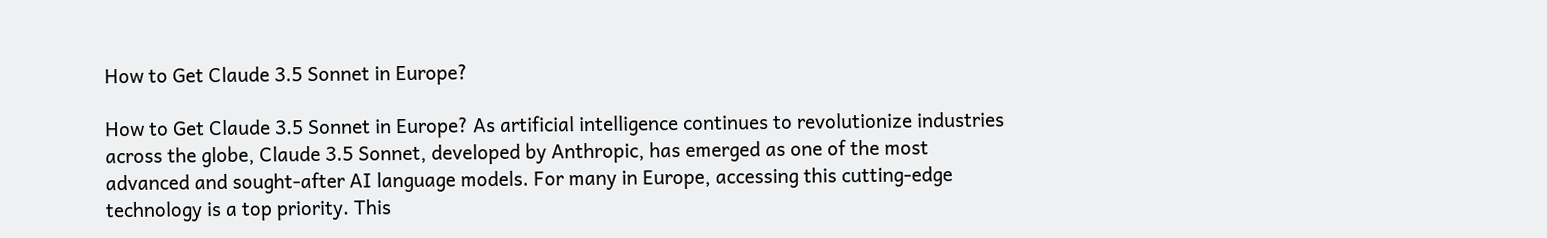How to Get Claude 3.5 Sonnet in Europe?

How to Get Claude 3.5 Sonnet in Europe? As artificial intelligence continues to revolutionize industries across the globe, Claude 3.5 Sonnet, developed by Anthropic, has emerged as one of the most advanced and sought-after AI language models. For many in Europe, accessing this cutting-edge technology is a top priority. This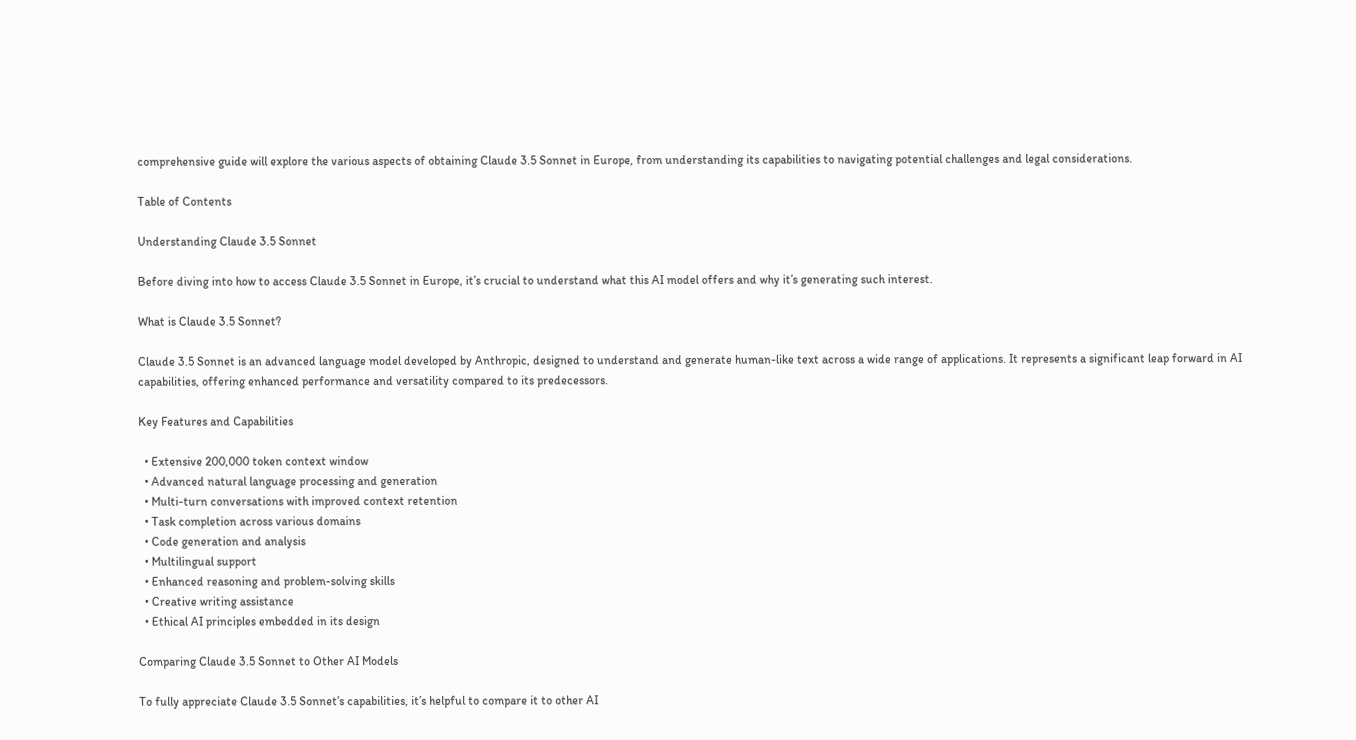comprehensive guide will explore the various aspects of obtaining Claude 3.5 Sonnet in Europe, from understanding its capabilities to navigating potential challenges and legal considerations.

Table of Contents

Understanding Claude 3.5 Sonnet

Before diving into how to access Claude 3.5 Sonnet in Europe, it’s crucial to understand what this AI model offers and why it’s generating such interest.

What is Claude 3.5 Sonnet?

Claude 3.5 Sonnet is an advanced language model developed by Anthropic, designed to understand and generate human-like text across a wide range of applications. It represents a significant leap forward in AI capabilities, offering enhanced performance and versatility compared to its predecessors.

Key Features and Capabilities

  • Extensive 200,000 token context window
  • Advanced natural language processing and generation
  • Multi-turn conversations with improved context retention
  • Task completion across various domains
  • Code generation and analysis
  • Multilingual support
  • Enhanced reasoning and problem-solving skills
  • Creative writing assistance
  • Ethical AI principles embedded in its design

Comparing Claude 3.5 Sonnet to Other AI Models

To fully appreciate Claude 3.5 Sonnet’s capabilities, it’s helpful to compare it to other AI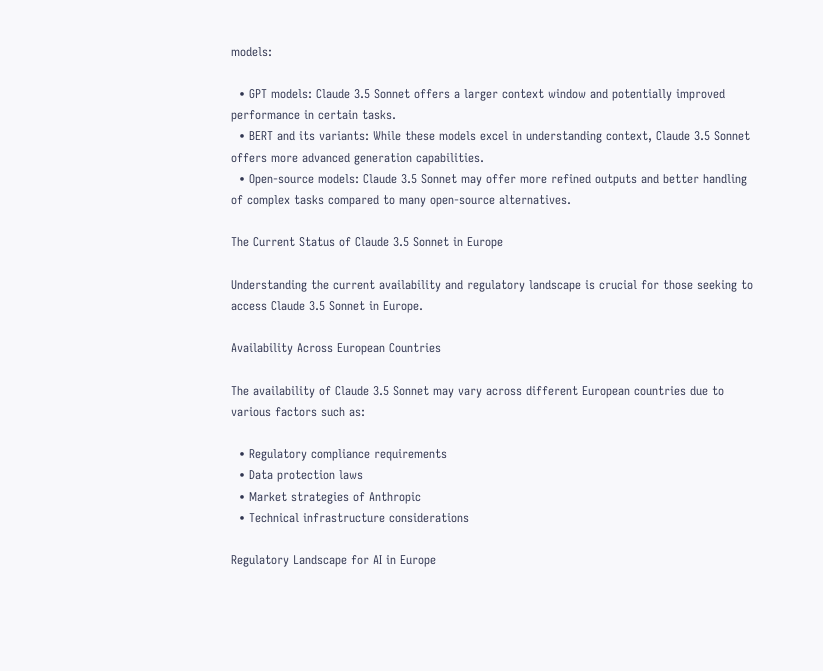models:

  • GPT models: Claude 3.5 Sonnet offers a larger context window and potentially improved performance in certain tasks.
  • BERT and its variants: While these models excel in understanding context, Claude 3.5 Sonnet offers more advanced generation capabilities.
  • Open-source models: Claude 3.5 Sonnet may offer more refined outputs and better handling of complex tasks compared to many open-source alternatives.

The Current Status of Claude 3.5 Sonnet in Europe

Understanding the current availability and regulatory landscape is crucial for those seeking to access Claude 3.5 Sonnet in Europe.

Availability Across European Countries

The availability of Claude 3.5 Sonnet may vary across different European countries due to various factors such as:

  • Regulatory compliance requirements
  • Data protection laws
  • Market strategies of Anthropic
  • Technical infrastructure considerations

Regulatory Landscape for AI in Europe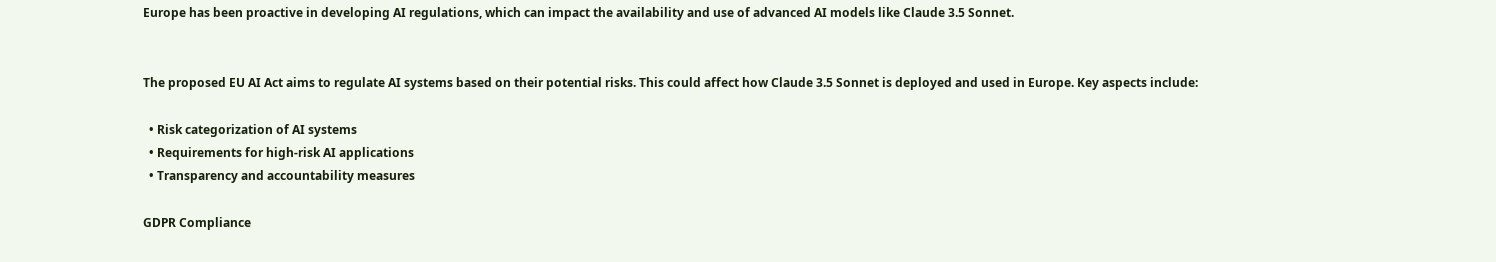Europe has been proactive in developing AI regulations, which can impact the availability and use of advanced AI models like Claude 3.5 Sonnet.


The proposed EU AI Act aims to regulate AI systems based on their potential risks. This could affect how Claude 3.5 Sonnet is deployed and used in Europe. Key aspects include:

  • Risk categorization of AI systems
  • Requirements for high-risk AI applications
  • Transparency and accountability measures

GDPR Compliance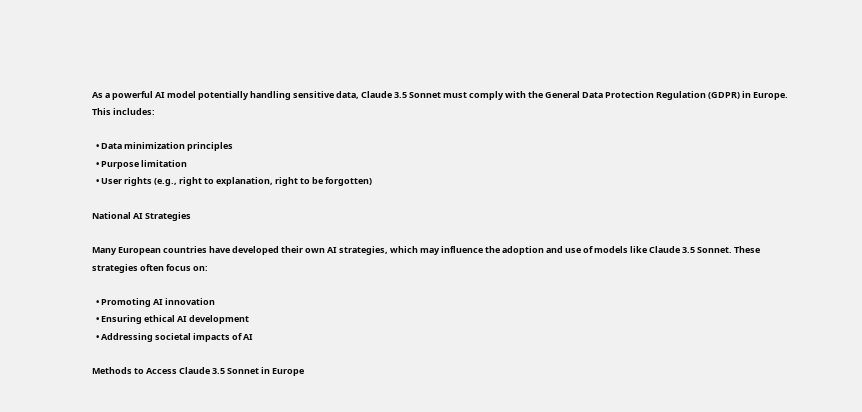As a powerful AI model potentially handling sensitive data, Claude 3.5 Sonnet must comply with the General Data Protection Regulation (GDPR) in Europe. This includes:

  • Data minimization principles
  • Purpose limitation
  • User rights (e.g., right to explanation, right to be forgotten)

National AI Strategies

Many European countries have developed their own AI strategies, which may influence the adoption and use of models like Claude 3.5 Sonnet. These strategies often focus on:

  • Promoting AI innovation
  • Ensuring ethical AI development
  • Addressing societal impacts of AI

Methods to Access Claude 3.5 Sonnet in Europe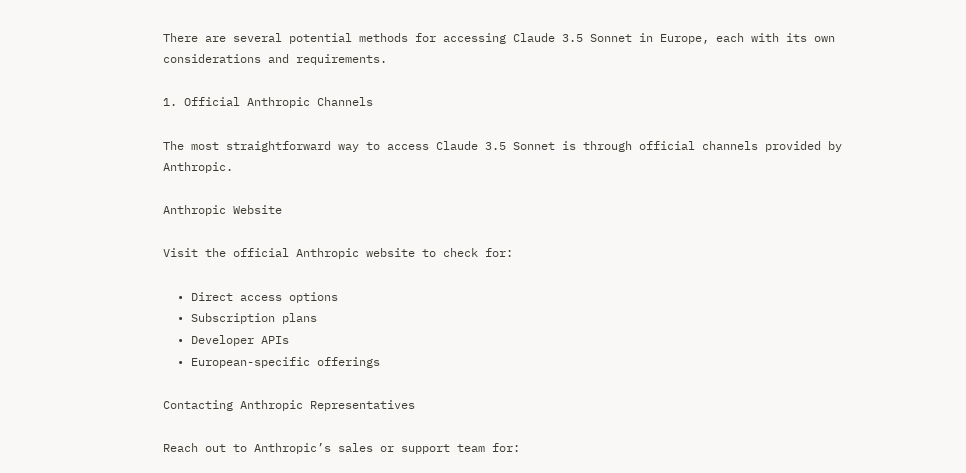There are several potential methods for accessing Claude 3.5 Sonnet in Europe, each with its own considerations and requirements.

1. Official Anthropic Channels

The most straightforward way to access Claude 3.5 Sonnet is through official channels provided by Anthropic.

Anthropic Website

Visit the official Anthropic website to check for:

  • Direct access options
  • Subscription plans
  • Developer APIs
  • European-specific offerings

Contacting Anthropic Representatives

Reach out to Anthropic’s sales or support team for: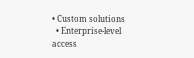• Custom solutions
  • Enterprise-level access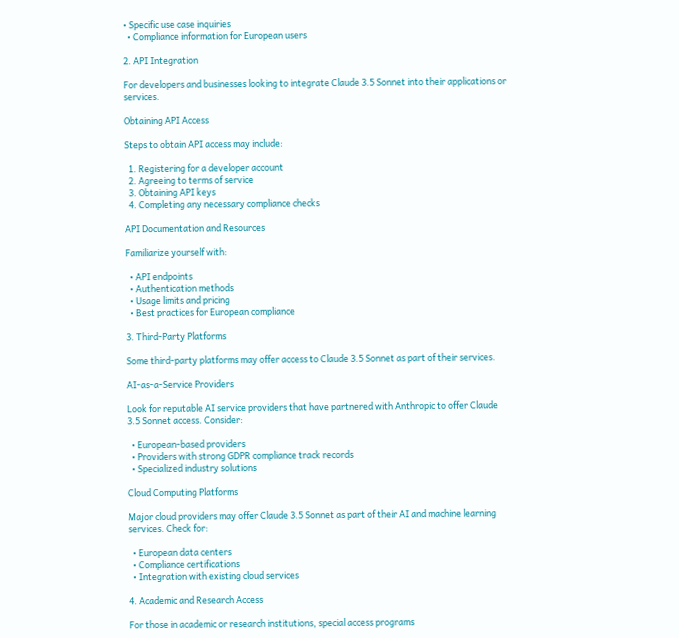• Specific use case inquiries
  • Compliance information for European users

2. API Integration

For developers and businesses looking to integrate Claude 3.5 Sonnet into their applications or services.

Obtaining API Access

Steps to obtain API access may include:

  1. Registering for a developer account
  2. Agreeing to terms of service
  3. Obtaining API keys
  4. Completing any necessary compliance checks

API Documentation and Resources

Familiarize yourself with:

  • API endpoints
  • Authentication methods
  • Usage limits and pricing
  • Best practices for European compliance

3. Third-Party Platforms

Some third-party platforms may offer access to Claude 3.5 Sonnet as part of their services.

AI-as-a-Service Providers

Look for reputable AI service providers that have partnered with Anthropic to offer Claude 3.5 Sonnet access. Consider:

  • European-based providers
  • Providers with strong GDPR compliance track records
  • Specialized industry solutions

Cloud Computing Platforms

Major cloud providers may offer Claude 3.5 Sonnet as part of their AI and machine learning services. Check for:

  • European data centers
  • Compliance certifications
  • Integration with existing cloud services

4. Academic and Research Access

For those in academic or research institutions, special access programs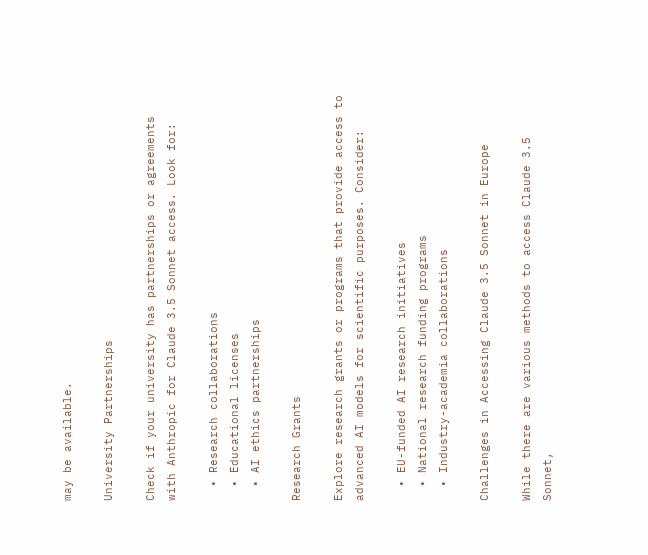may be available.

University Partnerships

Check if your university has partnerships or agreements with Anthropic for Claude 3.5 Sonnet access. Look for:

  • Research collaborations
  • Educational licenses
  • AI ethics partnerships

Research Grants

Explore research grants or programs that provide access to advanced AI models for scientific purposes. Consider:

  • EU-funded AI research initiatives
  • National research funding programs
  • Industry-academia collaborations

Challenges in Accessing Claude 3.5 Sonnet in Europe

While there are various methods to access Claude 3.5 Sonnet,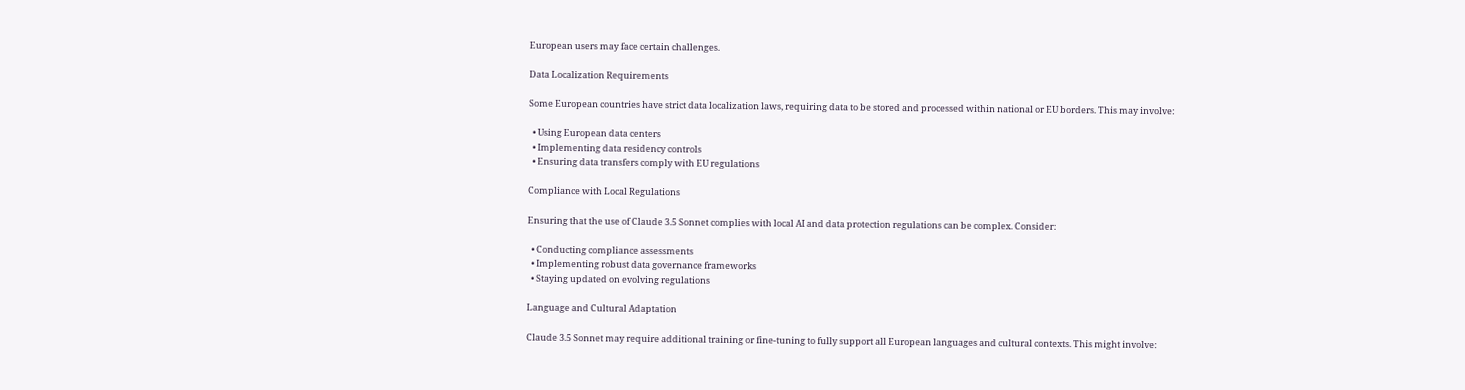European users may face certain challenges.

Data Localization Requirements

Some European countries have strict data localization laws, requiring data to be stored and processed within national or EU borders. This may involve:

  • Using European data centers
  • Implementing data residency controls
  • Ensuring data transfers comply with EU regulations

Compliance with Local Regulations

Ensuring that the use of Claude 3.5 Sonnet complies with local AI and data protection regulations can be complex. Consider:

  • Conducting compliance assessments
  • Implementing robust data governance frameworks
  • Staying updated on evolving regulations

Language and Cultural Adaptation

Claude 3.5 Sonnet may require additional training or fine-tuning to fully support all European languages and cultural contexts. This might involve: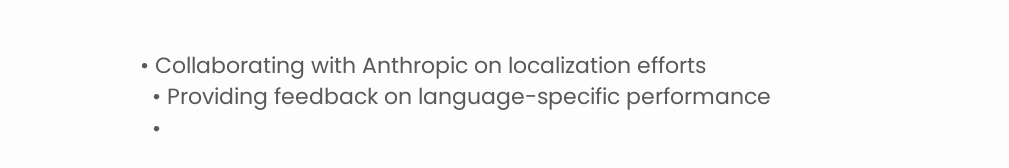• Collaborating with Anthropic on localization efforts
  • Providing feedback on language-specific performance
  •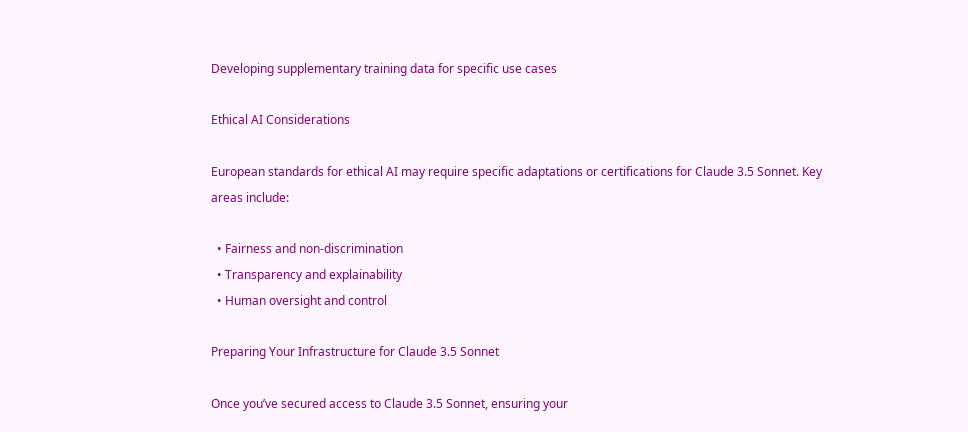Developing supplementary training data for specific use cases

Ethical AI Considerations

European standards for ethical AI may require specific adaptations or certifications for Claude 3.5 Sonnet. Key areas include:

  • Fairness and non-discrimination
  • Transparency and explainability
  • Human oversight and control

Preparing Your Infrastructure for Claude 3.5 Sonnet

Once you’ve secured access to Claude 3.5 Sonnet, ensuring your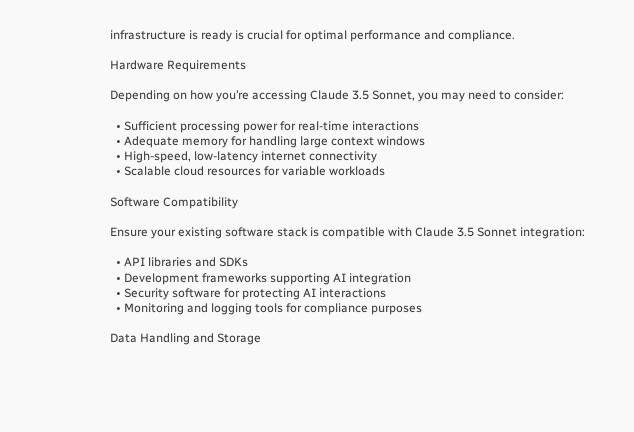infrastructure is ready is crucial for optimal performance and compliance.

Hardware Requirements

Depending on how you’re accessing Claude 3.5 Sonnet, you may need to consider:

  • Sufficient processing power for real-time interactions
  • Adequate memory for handling large context windows
  • High-speed, low-latency internet connectivity
  • Scalable cloud resources for variable workloads

Software Compatibility

Ensure your existing software stack is compatible with Claude 3.5 Sonnet integration:

  • API libraries and SDKs
  • Development frameworks supporting AI integration
  • Security software for protecting AI interactions
  • Monitoring and logging tools for compliance purposes

Data Handling and Storage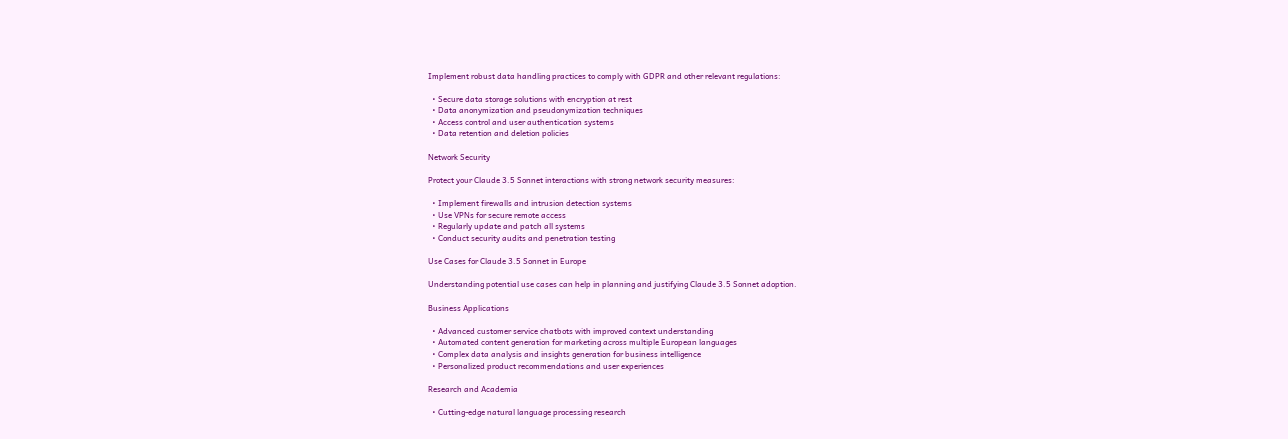Implement robust data handling practices to comply with GDPR and other relevant regulations:

  • Secure data storage solutions with encryption at rest
  • Data anonymization and pseudonymization techniques
  • Access control and user authentication systems
  • Data retention and deletion policies

Network Security

Protect your Claude 3.5 Sonnet interactions with strong network security measures:

  • Implement firewalls and intrusion detection systems
  • Use VPNs for secure remote access
  • Regularly update and patch all systems
  • Conduct security audits and penetration testing

Use Cases for Claude 3.5 Sonnet in Europe

Understanding potential use cases can help in planning and justifying Claude 3.5 Sonnet adoption.

Business Applications

  • Advanced customer service chatbots with improved context understanding
  • Automated content generation for marketing across multiple European languages
  • Complex data analysis and insights generation for business intelligence
  • Personalized product recommendations and user experiences

Research and Academia

  • Cutting-edge natural language processing research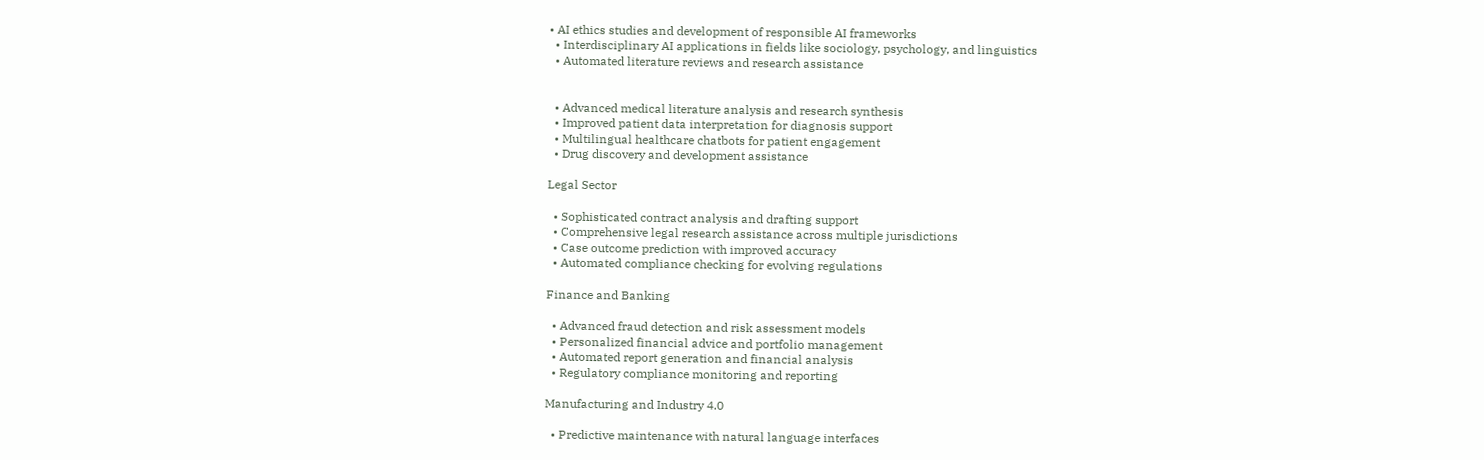• AI ethics studies and development of responsible AI frameworks
  • Interdisciplinary AI applications in fields like sociology, psychology, and linguistics
  • Automated literature reviews and research assistance


  • Advanced medical literature analysis and research synthesis
  • Improved patient data interpretation for diagnosis support
  • Multilingual healthcare chatbots for patient engagement
  • Drug discovery and development assistance

Legal Sector

  • Sophisticated contract analysis and drafting support
  • Comprehensive legal research assistance across multiple jurisdictions
  • Case outcome prediction with improved accuracy
  • Automated compliance checking for evolving regulations

Finance and Banking

  • Advanced fraud detection and risk assessment models
  • Personalized financial advice and portfolio management
  • Automated report generation and financial analysis
  • Regulatory compliance monitoring and reporting

Manufacturing and Industry 4.0

  • Predictive maintenance with natural language interfaces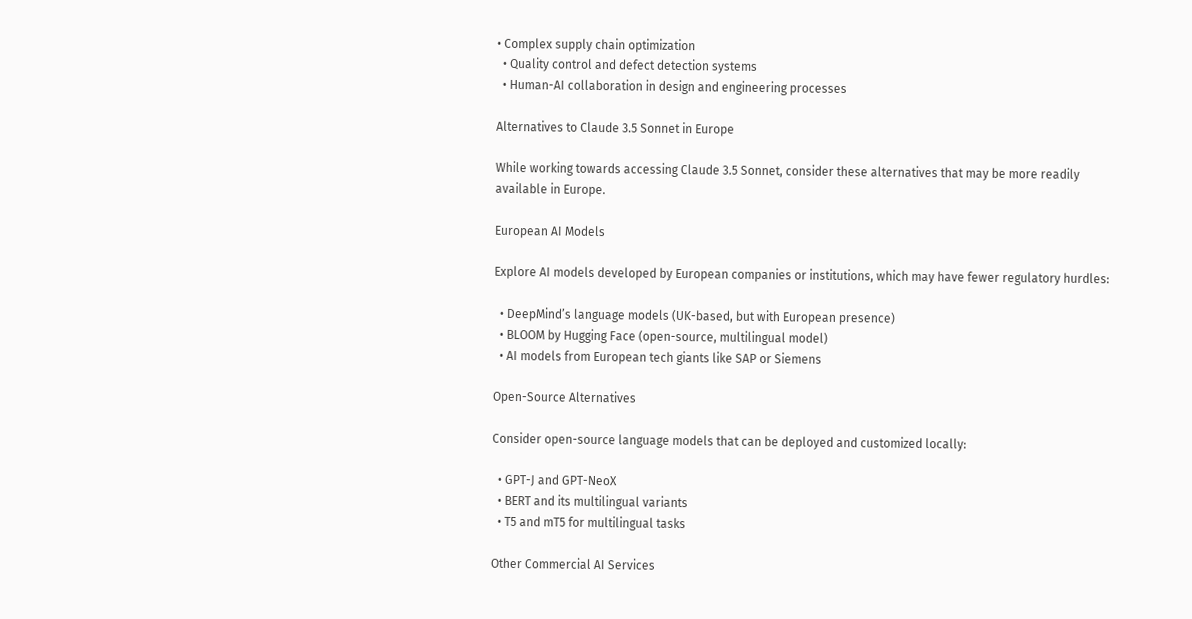• Complex supply chain optimization
  • Quality control and defect detection systems
  • Human-AI collaboration in design and engineering processes

Alternatives to Claude 3.5 Sonnet in Europe

While working towards accessing Claude 3.5 Sonnet, consider these alternatives that may be more readily available in Europe.

European AI Models

Explore AI models developed by European companies or institutions, which may have fewer regulatory hurdles:

  • DeepMind’s language models (UK-based, but with European presence)
  • BLOOM by Hugging Face (open-source, multilingual model)
  • AI models from European tech giants like SAP or Siemens

Open-Source Alternatives

Consider open-source language models that can be deployed and customized locally:

  • GPT-J and GPT-NeoX
  • BERT and its multilingual variants
  • T5 and mT5 for multilingual tasks

Other Commercial AI Services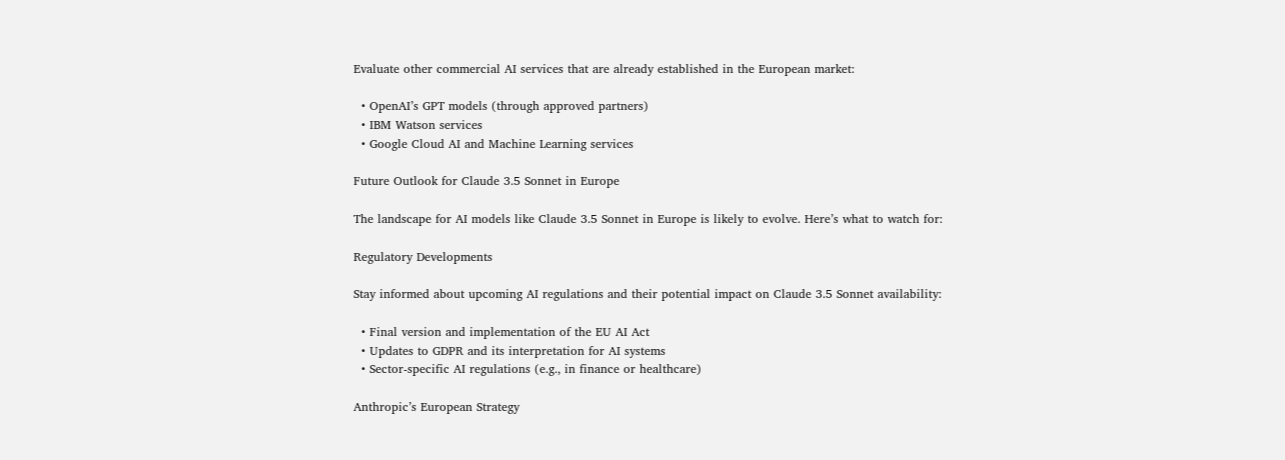Evaluate other commercial AI services that are already established in the European market:

  • OpenAI’s GPT models (through approved partners)
  • IBM Watson services
  • Google Cloud AI and Machine Learning services

Future Outlook for Claude 3.5 Sonnet in Europe

The landscape for AI models like Claude 3.5 Sonnet in Europe is likely to evolve. Here’s what to watch for:

Regulatory Developments

Stay informed about upcoming AI regulations and their potential impact on Claude 3.5 Sonnet availability:

  • Final version and implementation of the EU AI Act
  • Updates to GDPR and its interpretation for AI systems
  • Sector-specific AI regulations (e.g., in finance or healthcare)

Anthropic’s European Strategy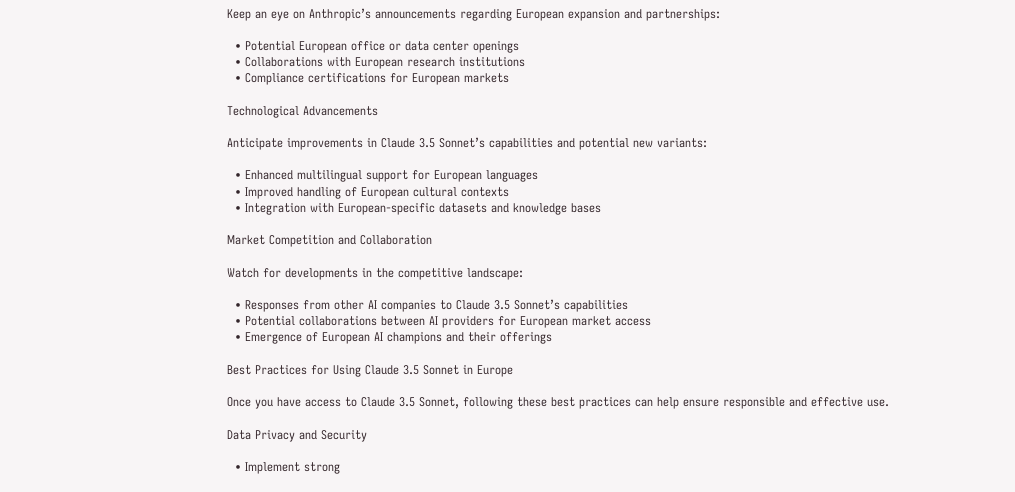Keep an eye on Anthropic’s announcements regarding European expansion and partnerships:

  • Potential European office or data center openings
  • Collaborations with European research institutions
  • Compliance certifications for European markets

Technological Advancements

Anticipate improvements in Claude 3.5 Sonnet’s capabilities and potential new variants:

  • Enhanced multilingual support for European languages
  • Improved handling of European cultural contexts
  • Integration with European-specific datasets and knowledge bases

Market Competition and Collaboration

Watch for developments in the competitive landscape:

  • Responses from other AI companies to Claude 3.5 Sonnet’s capabilities
  • Potential collaborations between AI providers for European market access
  • Emergence of European AI champions and their offerings

Best Practices for Using Claude 3.5 Sonnet in Europe

Once you have access to Claude 3.5 Sonnet, following these best practices can help ensure responsible and effective use.

Data Privacy and Security

  • Implement strong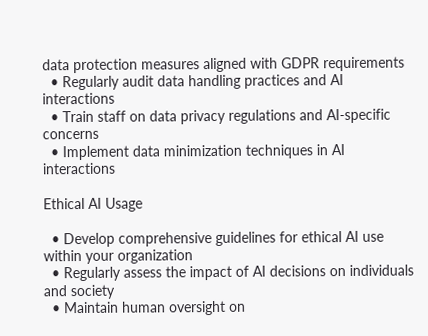data protection measures aligned with GDPR requirements
  • Regularly audit data handling practices and AI interactions
  • Train staff on data privacy regulations and AI-specific concerns
  • Implement data minimization techniques in AI interactions

Ethical AI Usage

  • Develop comprehensive guidelines for ethical AI use within your organization
  • Regularly assess the impact of AI decisions on individuals and society
  • Maintain human oversight on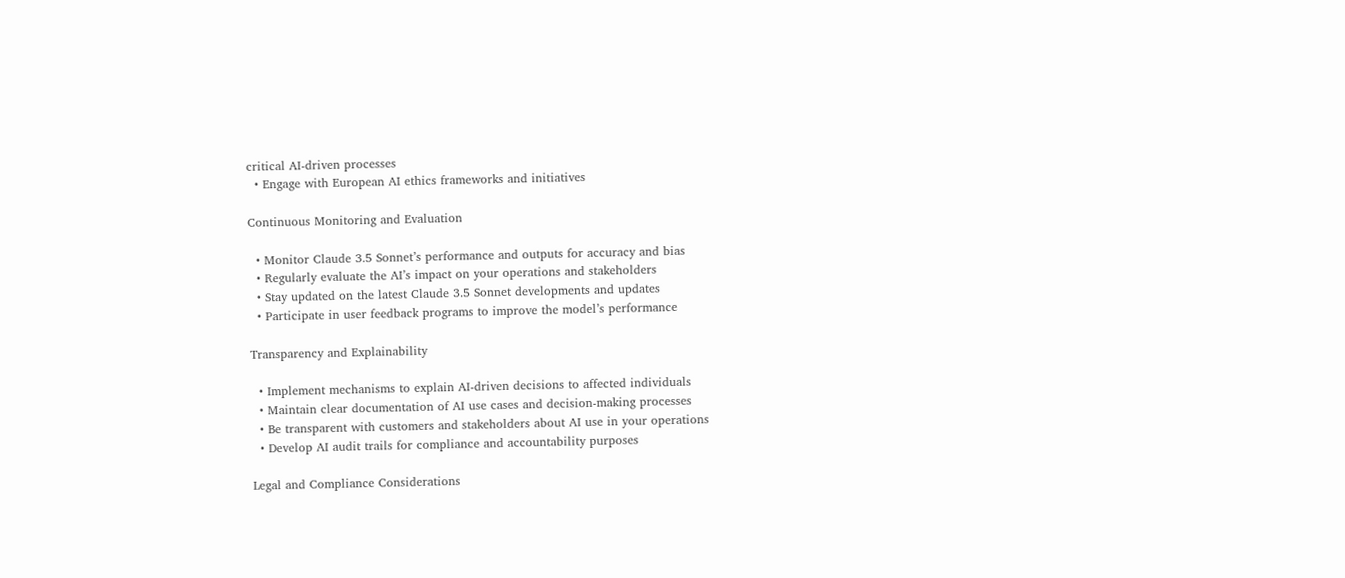critical AI-driven processes
  • Engage with European AI ethics frameworks and initiatives

Continuous Monitoring and Evaluation

  • Monitor Claude 3.5 Sonnet’s performance and outputs for accuracy and bias
  • Regularly evaluate the AI’s impact on your operations and stakeholders
  • Stay updated on the latest Claude 3.5 Sonnet developments and updates
  • Participate in user feedback programs to improve the model’s performance

Transparency and Explainability

  • Implement mechanisms to explain AI-driven decisions to affected individuals
  • Maintain clear documentation of AI use cases and decision-making processes
  • Be transparent with customers and stakeholders about AI use in your operations
  • Develop AI audit trails for compliance and accountability purposes

Legal and Compliance Considerations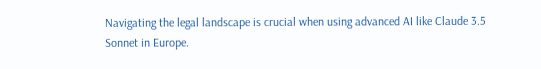Navigating the legal landscape is crucial when using advanced AI like Claude 3.5 Sonnet in Europe.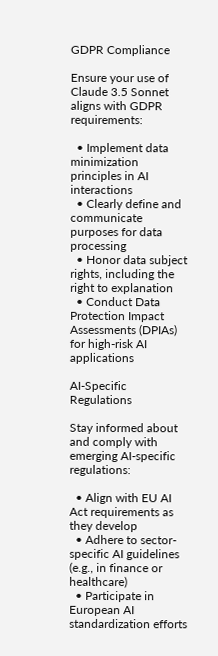GDPR Compliance

Ensure your use of Claude 3.5 Sonnet aligns with GDPR requirements:

  • Implement data minimization principles in AI interactions
  • Clearly define and communicate purposes for data processing
  • Honor data subject rights, including the right to explanation
  • Conduct Data Protection Impact Assessments (DPIAs) for high-risk AI applications

AI-Specific Regulations

Stay informed about and comply with emerging AI-specific regulations:

  • Align with EU AI Act requirements as they develop
  • Adhere to sector-specific AI guidelines (e.g., in finance or healthcare)
  • Participate in European AI standardization efforts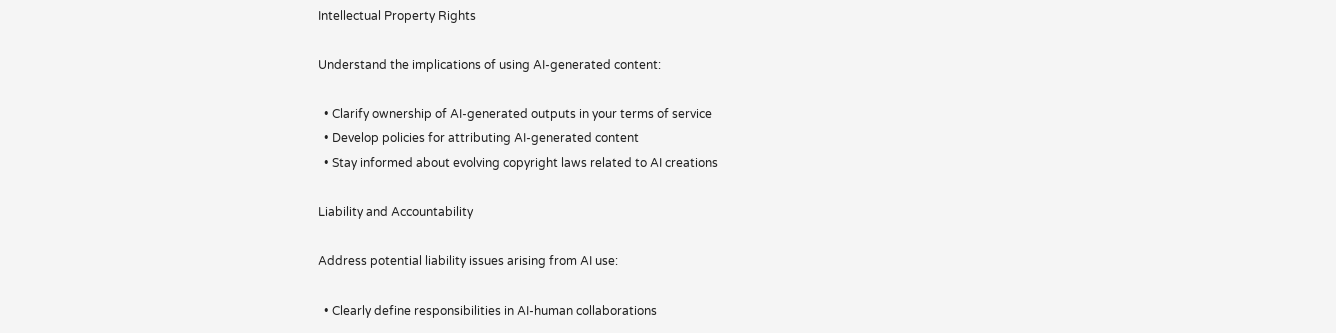Intellectual Property Rights

Understand the implications of using AI-generated content:

  • Clarify ownership of AI-generated outputs in your terms of service
  • Develop policies for attributing AI-generated content
  • Stay informed about evolving copyright laws related to AI creations

Liability and Accountability

Address potential liability issues arising from AI use:

  • Clearly define responsibilities in AI-human collaborations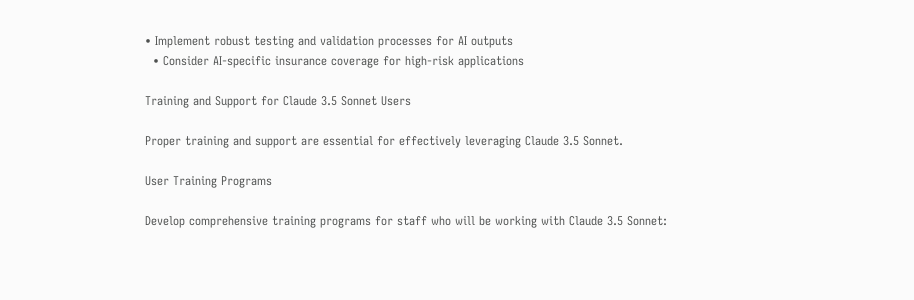• Implement robust testing and validation processes for AI outputs
  • Consider AI-specific insurance coverage for high-risk applications

Training and Support for Claude 3.5 Sonnet Users

Proper training and support are essential for effectively leveraging Claude 3.5 Sonnet.

User Training Programs

Develop comprehensive training programs for staff who will be working with Claude 3.5 Sonnet: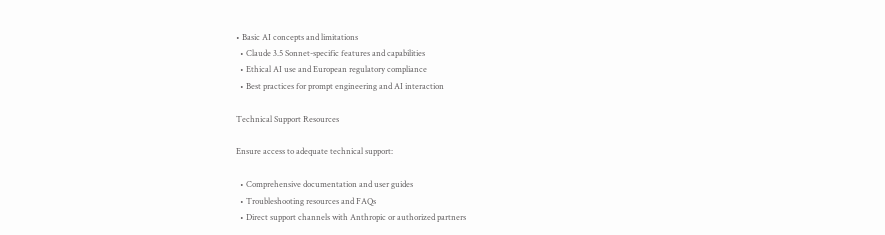• Basic AI concepts and limitations
  • Claude 3.5 Sonnet-specific features and capabilities
  • Ethical AI use and European regulatory compliance
  • Best practices for prompt engineering and AI interaction

Technical Support Resources

Ensure access to adequate technical support:

  • Comprehensive documentation and user guides
  • Troubleshooting resources and FAQs
  • Direct support channels with Anthropic or authorized partners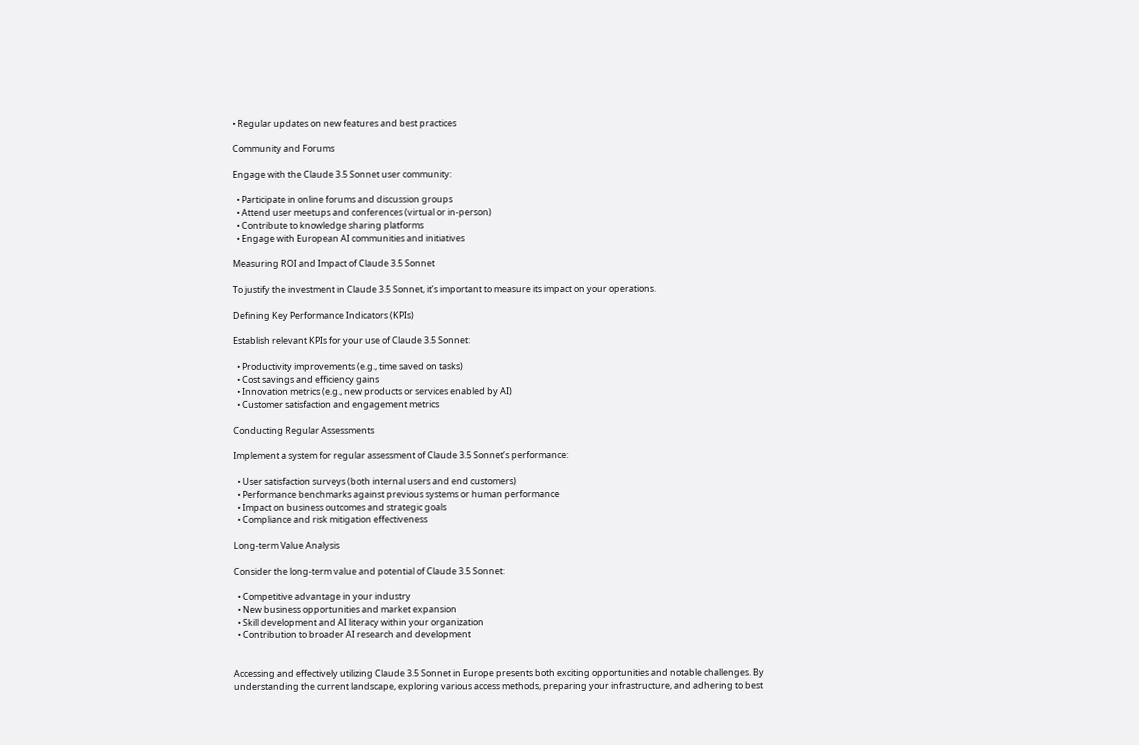• Regular updates on new features and best practices

Community and Forums

Engage with the Claude 3.5 Sonnet user community:

  • Participate in online forums and discussion groups
  • Attend user meetups and conferences (virtual or in-person)
  • Contribute to knowledge sharing platforms
  • Engage with European AI communities and initiatives

Measuring ROI and Impact of Claude 3.5 Sonnet

To justify the investment in Claude 3.5 Sonnet, it’s important to measure its impact on your operations.

Defining Key Performance Indicators (KPIs)

Establish relevant KPIs for your use of Claude 3.5 Sonnet:

  • Productivity improvements (e.g., time saved on tasks)
  • Cost savings and efficiency gains
  • Innovation metrics (e.g., new products or services enabled by AI)
  • Customer satisfaction and engagement metrics

Conducting Regular Assessments

Implement a system for regular assessment of Claude 3.5 Sonnet’s performance:

  • User satisfaction surveys (both internal users and end customers)
  • Performance benchmarks against previous systems or human performance
  • Impact on business outcomes and strategic goals
  • Compliance and risk mitigation effectiveness

Long-term Value Analysis

Consider the long-term value and potential of Claude 3.5 Sonnet:

  • Competitive advantage in your industry
  • New business opportunities and market expansion
  • Skill development and AI literacy within your organization
  • Contribution to broader AI research and development


Accessing and effectively utilizing Claude 3.5 Sonnet in Europe presents both exciting opportunities and notable challenges. By understanding the current landscape, exploring various access methods, preparing your infrastructure, and adhering to best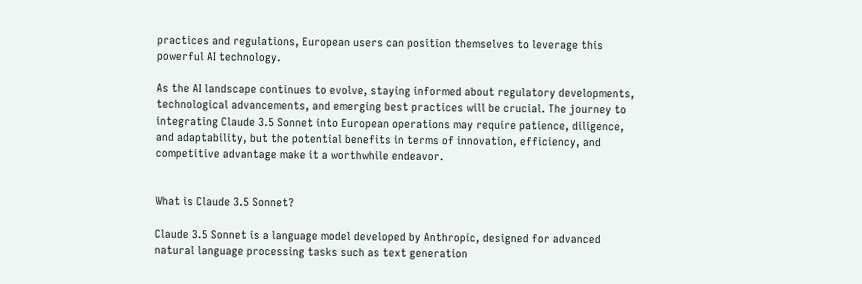practices and regulations, European users can position themselves to leverage this powerful AI technology.

As the AI landscape continues to evolve, staying informed about regulatory developments, technological advancements, and emerging best practices will be crucial. The journey to integrating Claude 3.5 Sonnet into European operations may require patience, diligence, and adaptability, but the potential benefits in terms of innovation, efficiency, and competitive advantage make it a worthwhile endeavor.


What is Claude 3.5 Sonnet?

Claude 3.5 Sonnet is a language model developed by Anthropic, designed for advanced natural language processing tasks such as text generation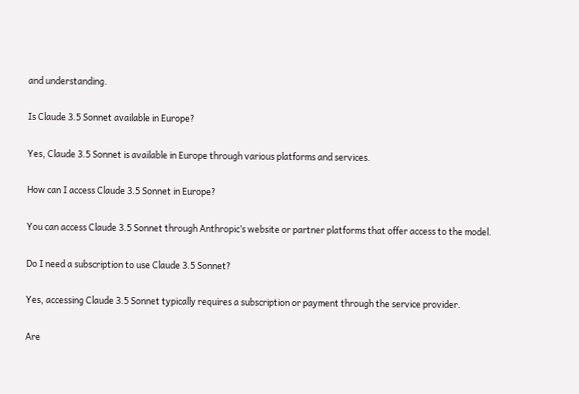and understanding.

Is Claude 3.5 Sonnet available in Europe?

Yes, Claude 3.5 Sonnet is available in Europe through various platforms and services.

How can I access Claude 3.5 Sonnet in Europe?

You can access Claude 3.5 Sonnet through Anthropic’s website or partner platforms that offer access to the model.

Do I need a subscription to use Claude 3.5 Sonnet?

Yes, accessing Claude 3.5 Sonnet typically requires a subscription or payment through the service provider.

Are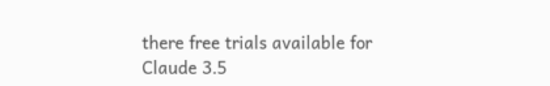there free trials available for Claude 3.5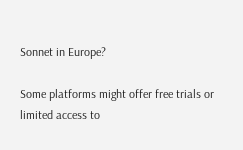Sonnet in Europe?

Some platforms might offer free trials or limited access to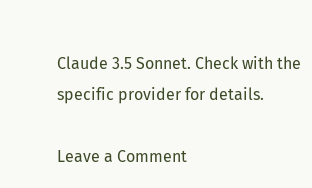Claude 3.5 Sonnet. Check with the specific provider for details.

Leave a Comment